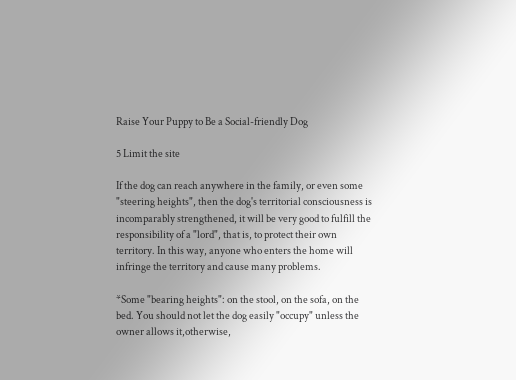Raise Your Puppy to Be a Social-friendly Dog

5 Limit the site

If the dog can reach anywhere in the family, or even some "steering heights", then the dog's territorial consciousness is incomparably strengthened, it will be very good to fulfill the responsibility of a "lord", that is, to protect their own territory. In this way, anyone who enters the home will infringe the territory and cause many problems.

*Some "bearing heights": on the stool, on the sofa, on the bed. You should not let the dog easily "occupy" unless the owner allows it,otherwise,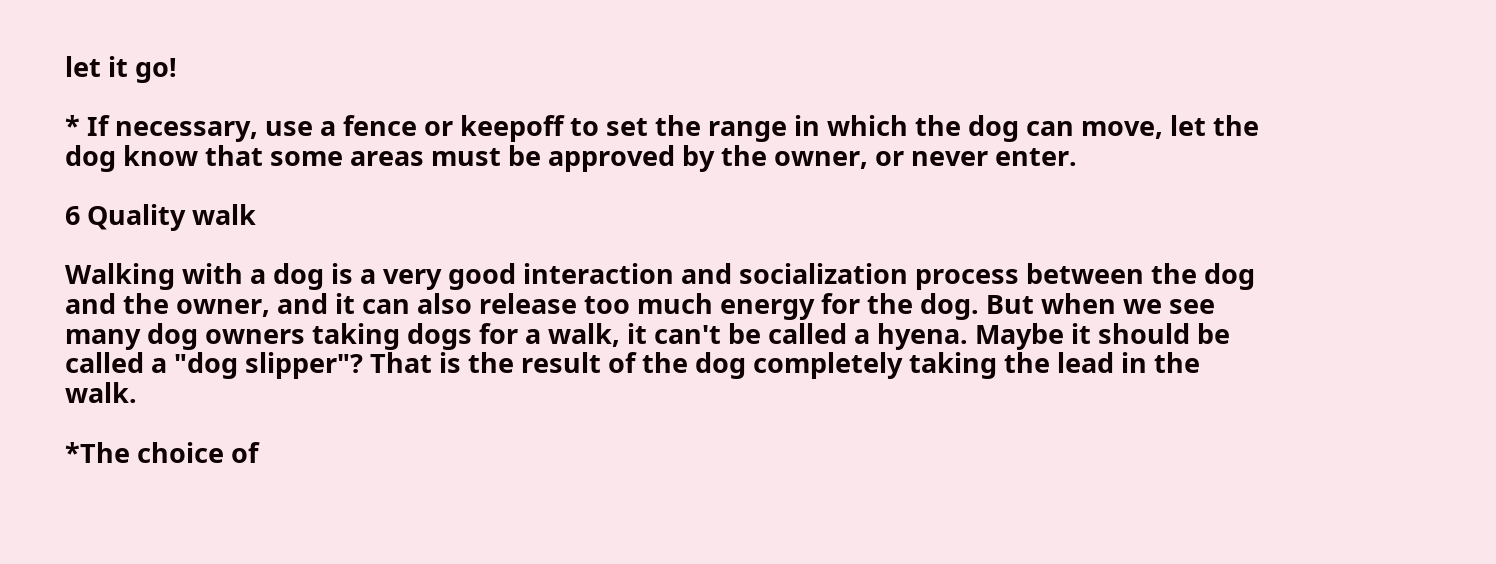let it go!

* If necessary, use a fence or keepoff to set the range in which the dog can move, let the dog know that some areas must be approved by the owner, or never enter.

6 Quality walk

Walking with a dog is a very good interaction and socialization process between the dog and the owner, and it can also release too much energy for the dog. But when we see many dog owners taking dogs for a walk, it can't be called a hyena. Maybe it should be called a "dog slipper"? That is the result of the dog completely taking the lead in the walk.

*The choice of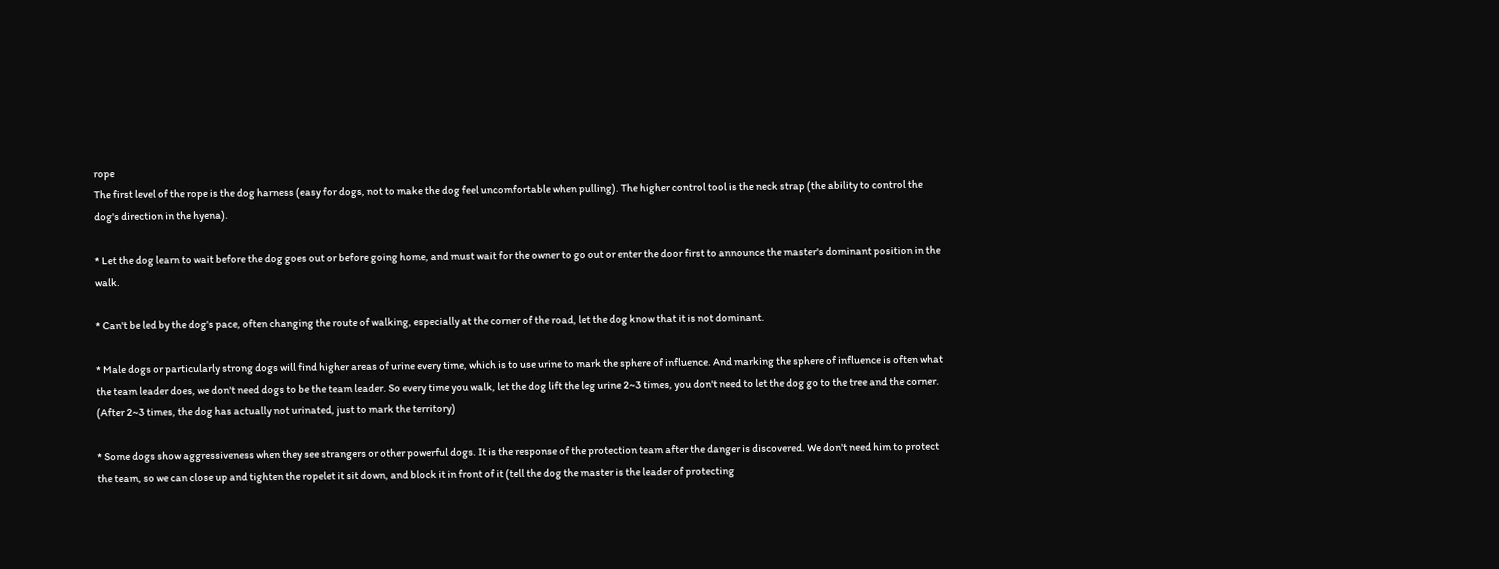rope
The first level of the rope is the dog harness (easy for dogs, not to make the dog feel uncomfortable when pulling). The higher control tool is the neck strap (the ability to control the dog's direction in the hyena).

* Let the dog learn to wait before the dog goes out or before going home, and must wait for the owner to go out or enter the door first to announce the master's dominant position in the walk.

* Can't be led by the dog's pace, often changing the route of walking, especially at the corner of the road, let the dog know that it is not dominant.

* Male dogs or particularly strong dogs will find higher areas of urine every time, which is to use urine to mark the sphere of influence. And marking the sphere of influence is often what the team leader does, we don't need dogs to be the team leader. So every time you walk, let the dog lift the leg urine 2~3 times, you don't need to let the dog go to the tree and the corner. (After 2~3 times, the dog has actually not urinated, just to mark the territory)

* Some dogs show aggressiveness when they see strangers or other powerful dogs. It is the response of the protection team after the danger is discovered. We don't need him to protect the team, so we can close up and tighten the ropelet it sit down, and block it in front of it (tell the dog the master is the leader of protecting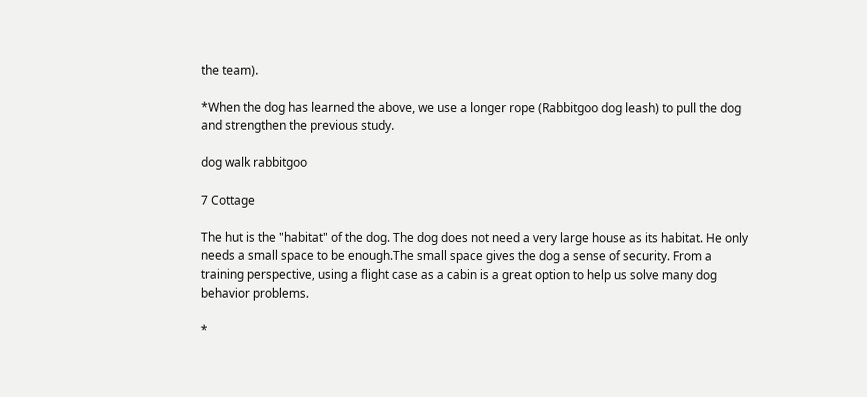the team).

*When the dog has learned the above, we use a longer rope (Rabbitgoo dog leash) to pull the dog and strengthen the previous study.

dog walk rabbitgoo

7 Cottage

The hut is the "habitat" of the dog. The dog does not need a very large house as its habitat. He only needs a small space to be enough.The small space gives the dog a sense of security. From a training perspective, using a flight case as a cabin is a great option to help us solve many dog behavior problems.

*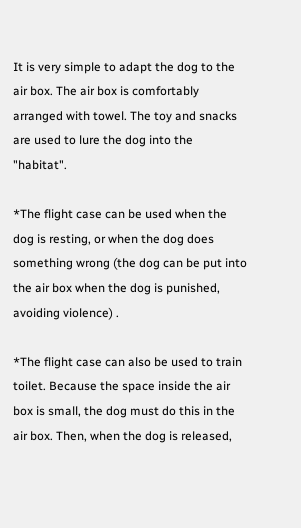It is very simple to adapt the dog to the air box. The air box is comfortably arranged with towel. The toy and snacks are used to lure the dog into the "habitat".

*The flight case can be used when the dog is resting, or when the dog does something wrong (the dog can be put into the air box when the dog is punished, avoiding violence) .

*The flight case can also be used to train toilet. Because the space inside the air box is small, the dog must do this in the air box. Then, when the dog is released,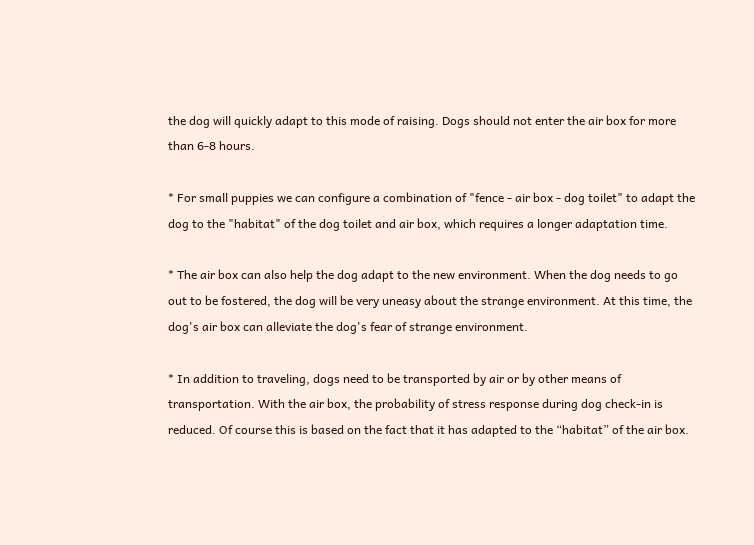the dog will quickly adapt to this mode of raising. Dogs should not enter the air box for more than 6-8 hours.

* For small puppies we can configure a combination of "fence - air box - dog toilet" to adapt the dog to the "habitat" of the dog toilet and air box, which requires a longer adaptation time.

* The air box can also help the dog adapt to the new environment. When the dog needs to go out to be fostered, the dog will be very uneasy about the strange environment. At this time, the dog's air box can alleviate the dog's fear of strange environment.

* In addition to traveling, dogs need to be transported by air or by other means of transportation. With the air box, the probability of stress response during dog check-in is reduced. Of course this is based on the fact that it has adapted to the “habitat” of the air box.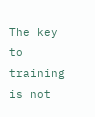The key to training is not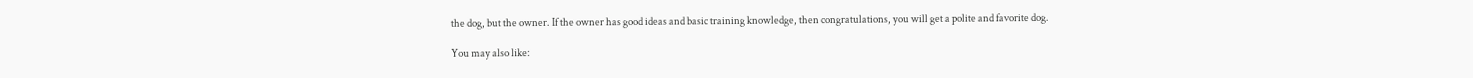the dog, but the owner. If the owner has good ideas and basic training knowledge, then congratulations, you will get a polite and favorite dog.

You may also like: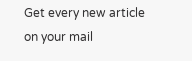Get every new article on your mail